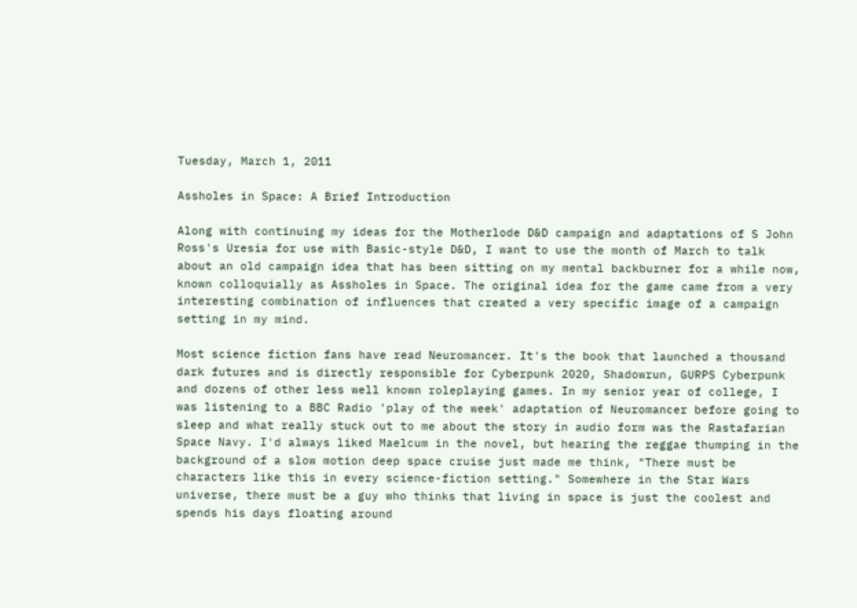Tuesday, March 1, 2011

Assholes in Space: A Brief Introduction

Along with continuing my ideas for the Motherlode D&D campaign and adaptations of S John Ross's Uresia for use with Basic-style D&D, I want to use the month of March to talk about an old campaign idea that has been sitting on my mental backburner for a while now, known colloquially as Assholes in Space. The original idea for the game came from a very interesting combination of influences that created a very specific image of a campaign setting in my mind.

Most science fiction fans have read Neuromancer. It's the book that launched a thousand dark futures and is directly responsible for Cyberpunk 2020, Shadowrun, GURPS Cyberpunk and dozens of other less well known roleplaying games. In my senior year of college, I was listening to a BBC Radio 'play of the week' adaptation of Neuromancer before going to sleep and what really stuck out to me about the story in audio form was the Rastafarian Space Navy. I'd always liked Maelcum in the novel, but hearing the reggae thumping in the background of a slow motion deep space cruise just made me think, "There must be characters like this in every science-fiction setting." Somewhere in the Star Wars universe, there must be a guy who thinks that living in space is just the coolest and spends his days floating around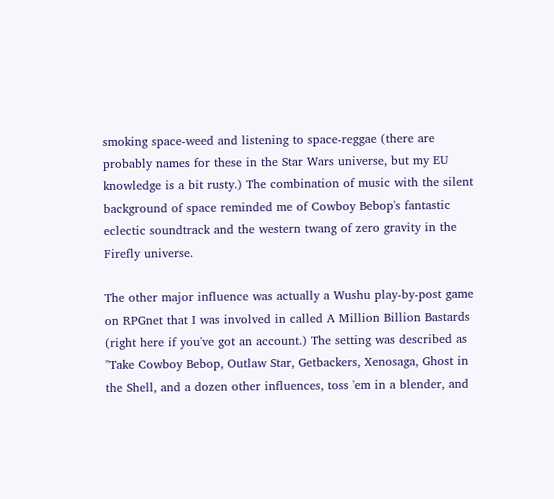smoking space-weed and listening to space-reggae (there are probably names for these in the Star Wars universe, but my EU knowledge is a bit rusty.) The combination of music with the silent background of space reminded me of Cowboy Bebop's fantastic eclectic soundtrack and the western twang of zero gravity in the Firefly universe.

The other major influence was actually a Wushu play-by-post game on RPGnet that I was involved in called A Million Billion Bastards (right here if you've got an account.) The setting was described as "Take Cowboy Bebop, Outlaw Star, Getbackers, Xenosaga, Ghost in the Shell, and a dozen other influences, toss 'em in a blender, and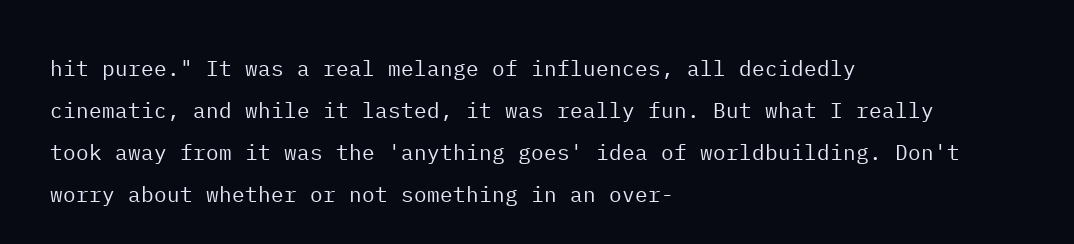hit puree." It was a real melange of influences, all decidedly cinematic, and while it lasted, it was really fun. But what I really took away from it was the 'anything goes' idea of worldbuilding. Don't worry about whether or not something in an over-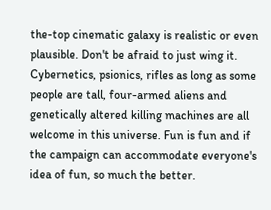the-top cinematic galaxy is realistic or even plausible. Don't be afraid to just wing it. Cybernetics, psionics, rifles as long as some people are tall, four-armed aliens and genetically altered killing machines are all welcome in this universe. Fun is fun and if the campaign can accommodate everyone's idea of fun, so much the better.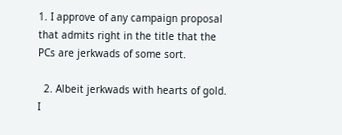1. I approve of any campaign proposal that admits right in the title that the PCs are jerkwads of some sort.

  2. Albeit jerkwads with hearts of gold. I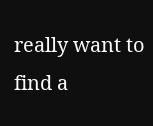really want to find a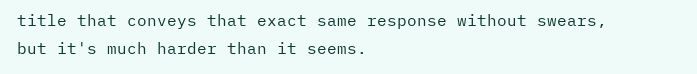title that conveys that exact same response without swears, but it's much harder than it seems.